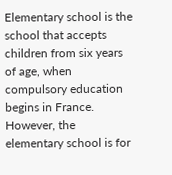Elementary school is the school that accepts children from six years of age, when compulsory education begins in France. However, the elementary school is for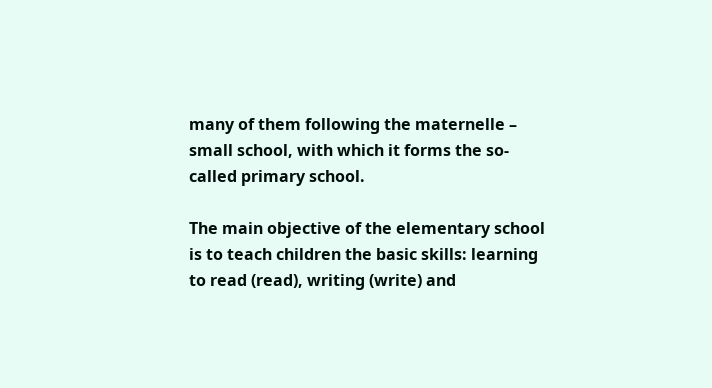many of them following the maternelle – small school, with which it forms the so-called primary school.

The main objective of the elementary school is to teach children the basic skills: learning to read (read), writing (write) and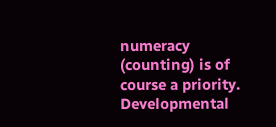numeracy (counting) is of course a priority. Developmental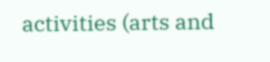activities (arts and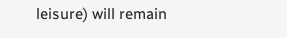leisure) will remain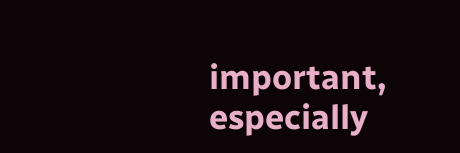important, especially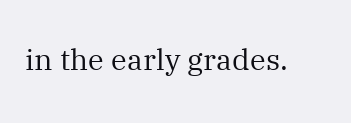in the early grades.